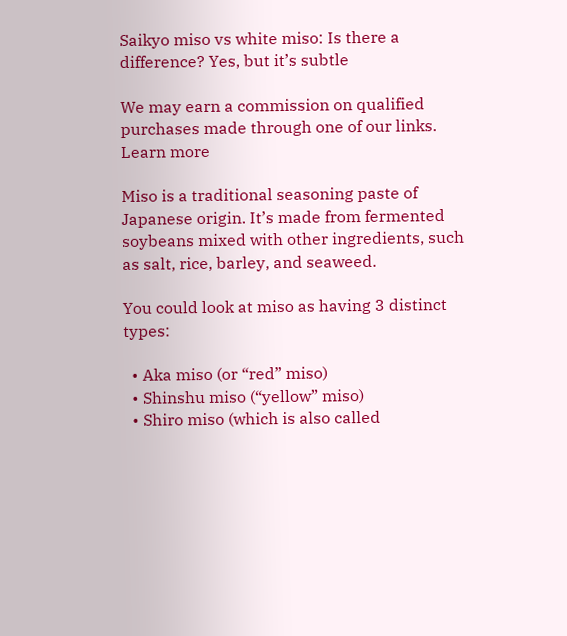Saikyo miso vs white miso: Is there a difference? Yes, but it’s subtle

We may earn a commission on qualified purchases made through one of our links. Learn more

Miso is a traditional seasoning paste of Japanese origin. It’s made from fermented soybeans mixed with other ingredients, such as salt, rice, barley, and seaweed.

You could look at miso as having 3 distinct types:

  • Aka miso (or “red” miso)
  • Shinshu miso (“yellow” miso)
  • Shiro miso (which is also called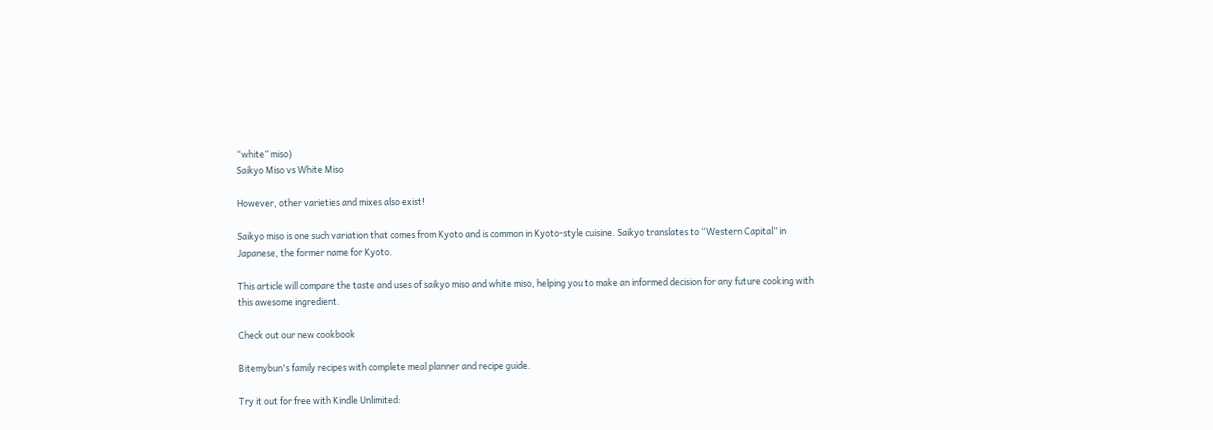“white” miso)
Saikyo Miso vs White Miso

However, other varieties and mixes also exist!

Saikyo miso is one such variation that comes from Kyoto and is common in Kyoto-style cuisine. Saikyo translates to “Western Capital” in Japanese, the former name for Kyoto.

This article will compare the taste and uses of saikyo miso and white miso, helping you to make an informed decision for any future cooking with this awesome ingredient.

Check out our new cookbook

Bitemybun's family recipes with complete meal planner and recipe guide.

Try it out for free with Kindle Unlimited: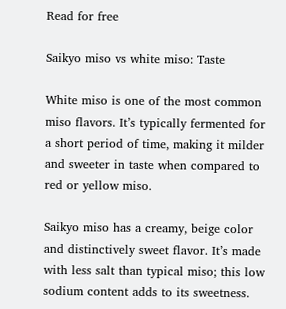Read for free

Saikyo miso vs white miso: Taste

White miso is one of the most common miso flavors. It’s typically fermented for a short period of time, making it milder and sweeter in taste when compared to red or yellow miso.

Saikyo miso has a creamy, beige color and distinctively sweet flavor. It’s made with less salt than typical miso; this low sodium content adds to its sweetness.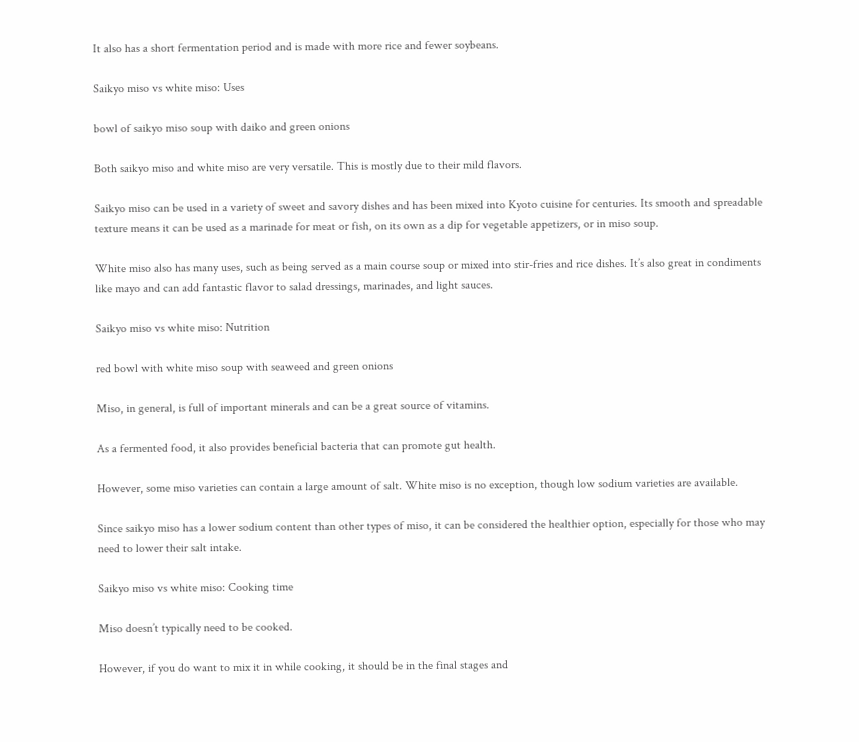It also has a short fermentation period and is made with more rice and fewer soybeans.

Saikyo miso vs white miso: Uses

bowl of saikyo miso soup with daiko and green onions

Both saikyo miso and white miso are very versatile. This is mostly due to their mild flavors.

Saikyo miso can be used in a variety of sweet and savory dishes and has been mixed into Kyoto cuisine for centuries. Its smooth and spreadable texture means it can be used as a marinade for meat or fish, on its own as a dip for vegetable appetizers, or in miso soup.

White miso also has many uses, such as being served as a main course soup or mixed into stir-fries and rice dishes. It’s also great in condiments like mayo and can add fantastic flavor to salad dressings, marinades, and light sauces.

Saikyo miso vs white miso: Nutrition

red bowl with white miso soup with seaweed and green onions

Miso, in general, is full of important minerals and can be a great source of vitamins.

As a fermented food, it also provides beneficial bacteria that can promote gut health.

However, some miso varieties can contain a large amount of salt. White miso is no exception, though low sodium varieties are available.

Since saikyo miso has a lower sodium content than other types of miso, it can be considered the healthier option, especially for those who may need to lower their salt intake.

Saikyo miso vs white miso: Cooking time

Miso doesn’t typically need to be cooked.

However, if you do want to mix it in while cooking, it should be in the final stages and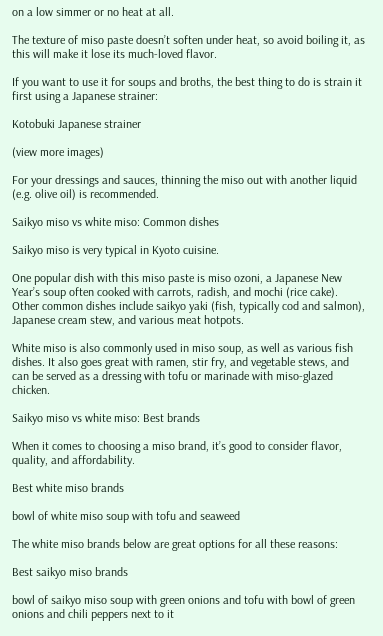on a low simmer or no heat at all.

The texture of miso paste doesn’t soften under heat, so avoid boiling it, as this will make it lose its much-loved flavor.

If you want to use it for soups and broths, the best thing to do is strain it first using a Japanese strainer:

Kotobuki Japanese strainer

(view more images)

For your dressings and sauces, thinning the miso out with another liquid (e.g. olive oil) is recommended.

Saikyo miso vs white miso: Common dishes

Saikyo miso is very typical in Kyoto cuisine.

One popular dish with this miso paste is miso ozoni, a Japanese New Year’s soup often cooked with carrots, radish, and mochi (rice cake). Other common dishes include saikyo yaki (fish, typically cod and salmon), Japanese cream stew, and various meat hotpots.

White miso is also commonly used in miso soup, as well as various fish dishes. It also goes great with ramen, stir fry, and vegetable stews, and can be served as a dressing with tofu or marinade with miso-glazed chicken.

Saikyo miso vs white miso: Best brands

When it comes to choosing a miso brand, it’s good to consider flavor, quality, and affordability.

Best white miso brands

bowl of white miso soup with tofu and seaweed

The white miso brands below are great options for all these reasons:

Best saikyo miso brands

bowl of saikyo miso soup with green onions and tofu with bowl of green onions and chili peppers next to it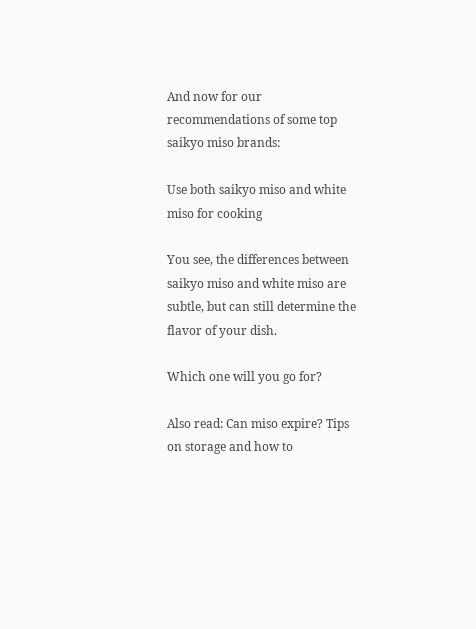And now for our recommendations of some top saikyo miso brands:

Use both saikyo miso and white miso for cooking

You see, the differences between saikyo miso and white miso are subtle, but can still determine the flavor of your dish.

Which one will you go for?

Also read: Can miso expire? Tips on storage and how to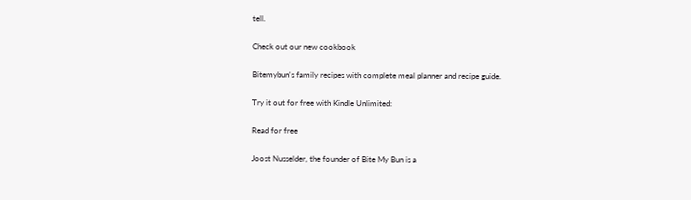tell.

Check out our new cookbook

Bitemybun's family recipes with complete meal planner and recipe guide.

Try it out for free with Kindle Unlimited:

Read for free

Joost Nusselder, the founder of Bite My Bun is a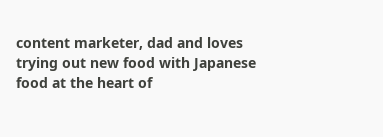content marketer, dad and loves trying out new food with Japanese food at the heart of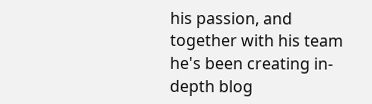his passion, and together with his team he's been creating in-depth blog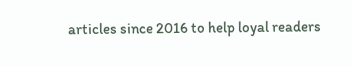articles since 2016 to help loyal readers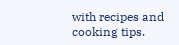with recipes and cooking tips.